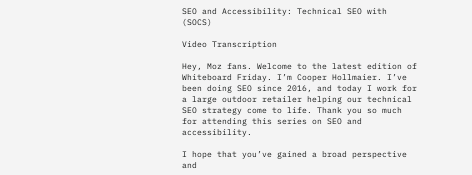SEO and Accessibility: Technical SEO with (SOCS)

Video Transcription

Hey, Moz fans. Welcome to the latest edition of Whiteboard Friday. I’m Cooper Hollmaier. I’ve been doing SEO since 2016, and today I work for a large outdoor retailer helping our technical SEO strategy come to life. Thank you so much for attending this series on SEO and accessibility.

I hope that you’ve gained a broad perspective and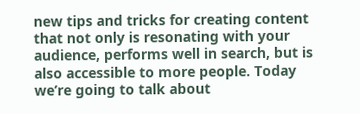new tips and tricks for creating content that not only is resonating with your audience, performs well in search, but is also accessible to more people. Today we’re going to talk about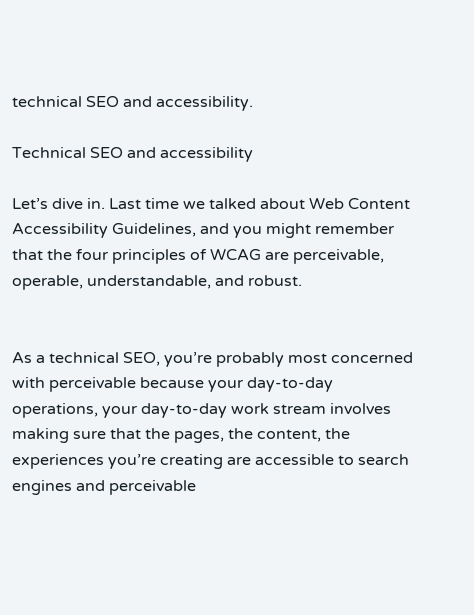technical SEO and accessibility.

Technical SEO and accessibility

Let’s dive in. Last time we talked about Web Content Accessibility Guidelines, and you might remember that the four principles of WCAG are perceivable, operable, understandable, and robust.


As a technical SEO, you’re probably most concerned with perceivable because your day-to-day operations, your day-to-day work stream involves making sure that the pages, the content, the experiences you’re creating are accessible to search engines and perceivable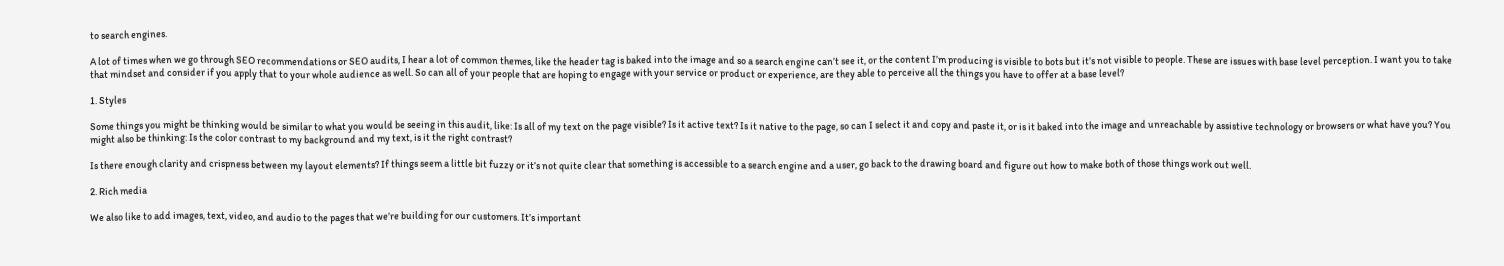to search engines.

A lot of times when we go through SEO recommendations or SEO audits, I hear a lot of common themes, like the header tag is baked into the image and so a search engine can’t see it, or the content I’m producing is visible to bots but it’s not visible to people. These are issues with base level perception. I want you to take that mindset and consider if you apply that to your whole audience as well. So can all of your people that are hoping to engage with your service or product or experience, are they able to perceive all the things you have to offer at a base level?

1. Styles

Some things you might be thinking would be similar to what you would be seeing in this audit, like: Is all of my text on the page visible? Is it active text? Is it native to the page, so can I select it and copy and paste it, or is it baked into the image and unreachable by assistive technology or browsers or what have you? You might also be thinking: Is the color contrast to my background and my text, is it the right contrast?

Is there enough clarity and crispness between my layout elements? If things seem a little bit fuzzy or it’s not quite clear that something is accessible to a search engine and a user, go back to the drawing board and figure out how to make both of those things work out well.

2. Rich media

We also like to add images, text, video, and audio to the pages that we’re building for our customers. It’s important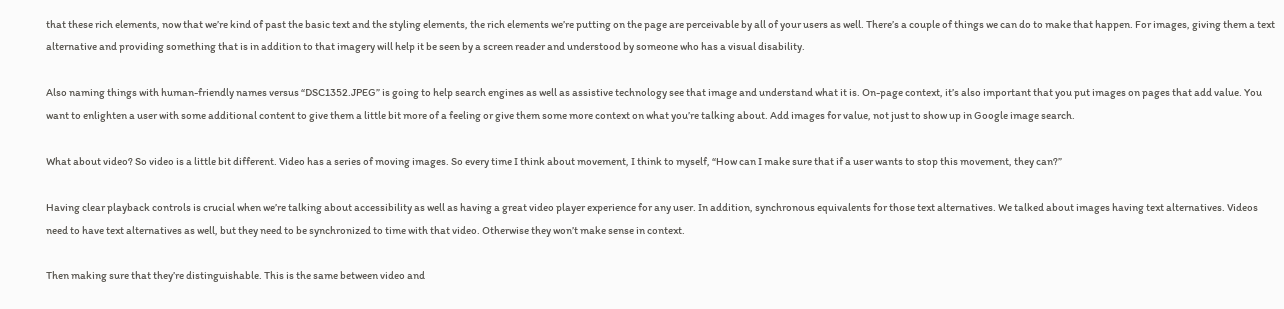that these rich elements, now that we’re kind of past the basic text and the styling elements, the rich elements we’re putting on the page are perceivable by all of your users as well. There’s a couple of things we can do to make that happen. For images, giving them a text alternative and providing something that is in addition to that imagery will help it be seen by a screen reader and understood by someone who has a visual disability.

Also naming things with human-friendly names versus “DSC1352.JPEG” is going to help search engines as well as assistive technology see that image and understand what it is. On-page context, it’s also important that you put images on pages that add value. You want to enlighten a user with some additional content to give them a little bit more of a feeling or give them some more context on what you’re talking about. Add images for value, not just to show up in Google image search.

What about video? So video is a little bit different. Video has a series of moving images. So every time I think about movement, I think to myself, “How can I make sure that if a user wants to stop this movement, they can?”

Having clear playback controls is crucial when we’re talking about accessibility as well as having a great video player experience for any user. In addition, synchronous equivalents for those text alternatives. We talked about images having text alternatives. Videos need to have text alternatives as well, but they need to be synchronized to time with that video. Otherwise they won’t make sense in context.

Then making sure that they’re distinguishable. This is the same between video and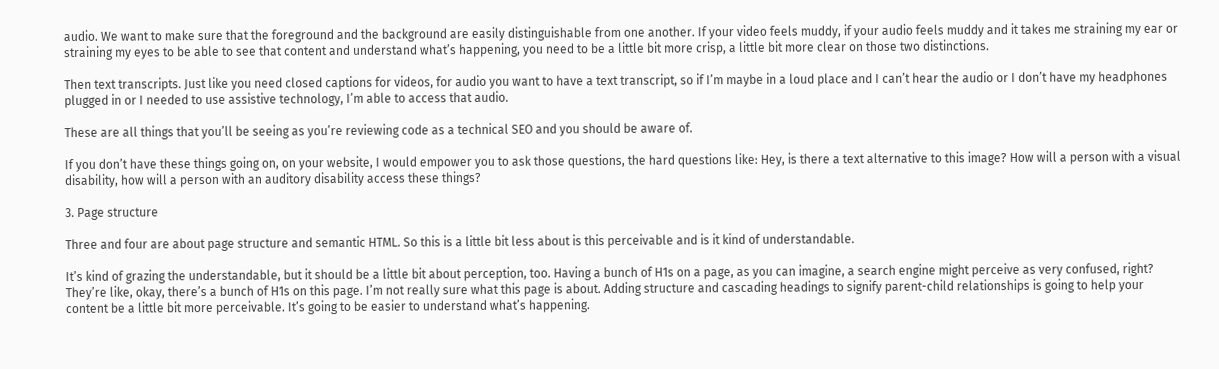audio. We want to make sure that the foreground and the background are easily distinguishable from one another. If your video feels muddy, if your audio feels muddy and it takes me straining my ear or straining my eyes to be able to see that content and understand what’s happening, you need to be a little bit more crisp, a little bit more clear on those two distinctions.

Then text transcripts. Just like you need closed captions for videos, for audio you want to have a text transcript, so if I’m maybe in a loud place and I can’t hear the audio or I don’t have my headphones plugged in or I needed to use assistive technology, I’m able to access that audio.

These are all things that you’ll be seeing as you’re reviewing code as a technical SEO and you should be aware of.

If you don’t have these things going on, on your website, I would empower you to ask those questions, the hard questions like: Hey, is there a text alternative to this image? How will a person with a visual disability, how will a person with an auditory disability access these things?

3. Page structure

Three and four are about page structure and semantic HTML. So this is a little bit less about is this perceivable and is it kind of understandable.

It’s kind of grazing the understandable, but it should be a little bit about perception, too. Having a bunch of H1s on a page, as you can imagine, a search engine might perceive as very confused, right? They’re like, okay, there’s a bunch of H1s on this page. I’m not really sure what this page is about. Adding structure and cascading headings to signify parent-child relationships is going to help your content be a little bit more perceivable. It’s going to be easier to understand what’s happening.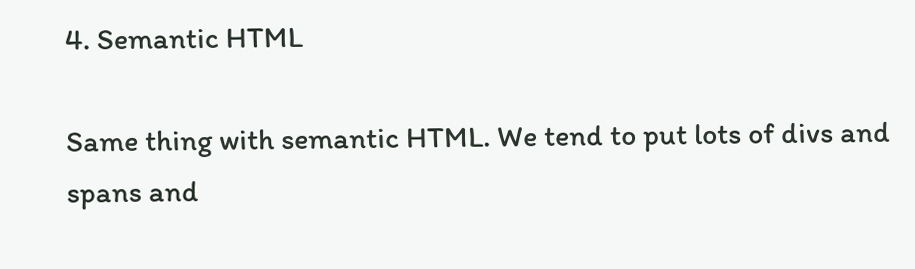4. Semantic HTML

Same thing with semantic HTML. We tend to put lots of divs and spans and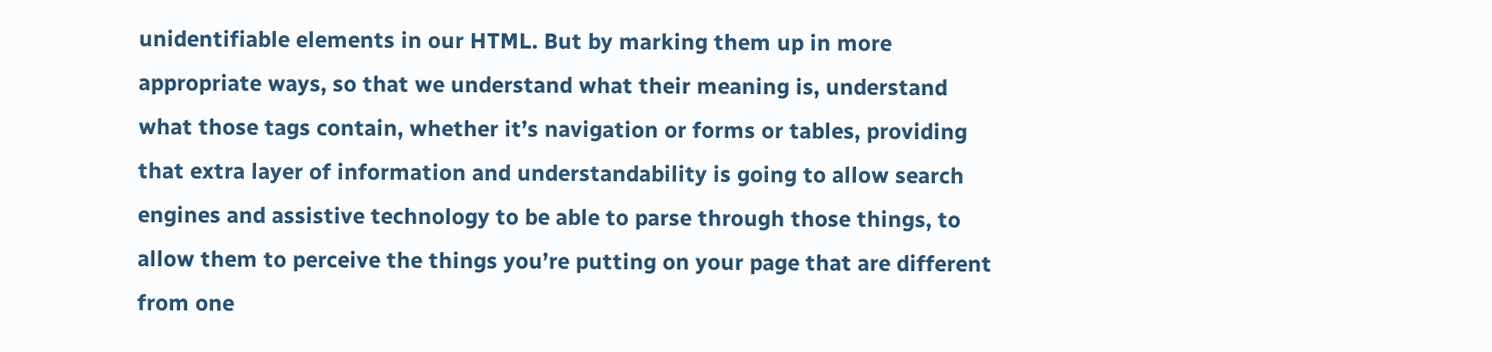unidentifiable elements in our HTML. But by marking them up in more appropriate ways, so that we understand what their meaning is, understand what those tags contain, whether it’s navigation or forms or tables, providing that extra layer of information and understandability is going to allow search engines and assistive technology to be able to parse through those things, to allow them to perceive the things you’re putting on your page that are different from one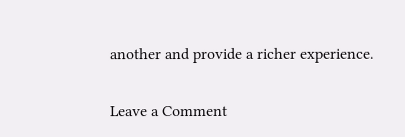another and provide a richer experience.

Leave a Comment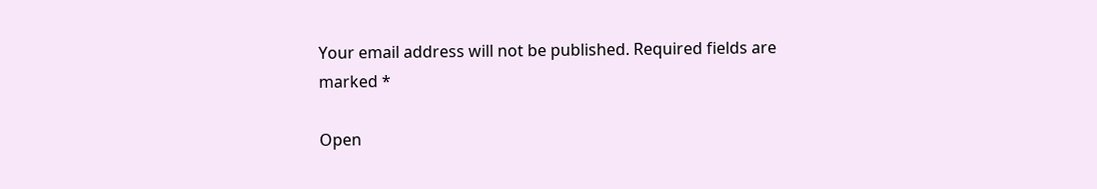Your email address will not be published. Required fields are marked *

Open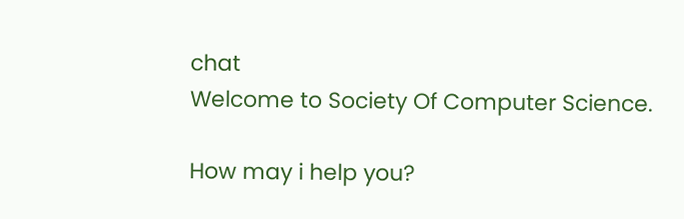chat
Welcome to Society Of Computer Science.

How may i help you?